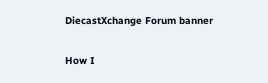DiecastXchange Forum banner

How I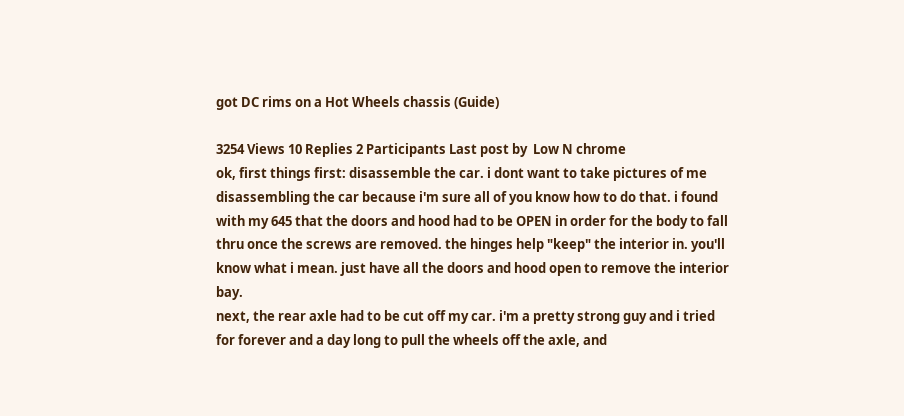got DC rims on a Hot Wheels chassis (Guide)

3254 Views 10 Replies 2 Participants Last post by  Low N chrome
ok, first things first: disassemble the car. i dont want to take pictures of me disassembling the car because i'm sure all of you know how to do that. i found with my 645 that the doors and hood had to be OPEN in order for the body to fall thru once the screws are removed. the hinges help "keep" the interior in. you'll know what i mean. just have all the doors and hood open to remove the interior bay.
next, the rear axle had to be cut off my car. i'm a pretty strong guy and i tried for forever and a day long to pull the wheels off the axle, and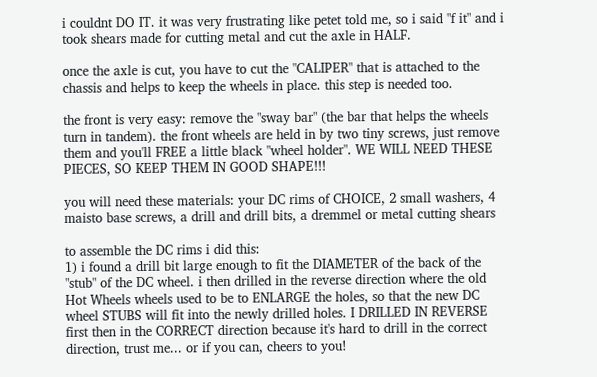i couldnt DO IT. it was very frustrating like petet told me, so i said "f it" and i took shears made for cutting metal and cut the axle in HALF.

once the axle is cut, you have to cut the "CALIPER" that is attached to the chassis and helps to keep the wheels in place. this step is needed too.

the front is very easy: remove the "sway bar" (the bar that helps the wheels turn in tandem). the front wheels are held in by two tiny screws, just remove them and you'll FREE a little black "wheel holder". WE WILL NEED THESE PIECES, SO KEEP THEM IN GOOD SHAPE!!!

you will need these materials: your DC rims of CHOICE, 2 small washers, 4 maisto base screws, a drill and drill bits, a dremmel or metal cutting shears

to assemble the DC rims i did this:
1) i found a drill bit large enough to fit the DIAMETER of the back of the "stub" of the DC wheel. i then drilled in the reverse direction where the old Hot Wheels wheels used to be to ENLARGE the holes, so that the new DC wheel STUBS will fit into the newly drilled holes. I DRILLED IN REVERSE first then in the CORRECT direction because it's hard to drill in the correct direction, trust me... or if you can, cheers to you!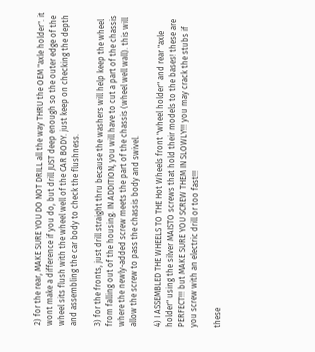2) for the rear, MAKE SURE YOU DO NOT DRILL all the way THRU the OEM "axle holder". it wont make a difference if you do, but drill JUST deep enough so the outer edge of the wheel sits flush with the wheel well of the CAR BODY. just keep on checking the depth and assembling the car body to check the flushness.

3) for the fronts, just drill straight thru because the washers will help keep the wheel from falling out of the housing. IN ADDITION, you will have to cut a part of the chassis where the newly-added screw meets the part of the chassis (wheel well wall). this will allow the screw to pass the chassis body and swivel.

4) I ASSEMBLED THE WHEELS TO THE Hot Wheels front "wheel holder" and rear "axle holder" using the silver MAISTO screws that hold their models to the bases! these are PERFECT!!! but MAKE SURE YOU SCREW THEM IN SLOWLY!!! you may crack the stubs if you screw with an electric drill or too fast!!!

these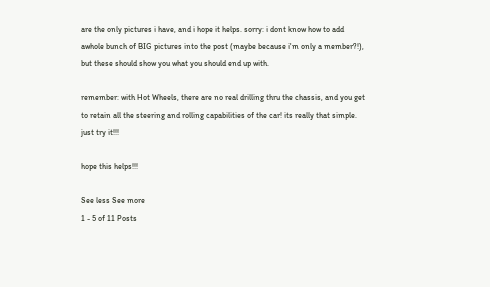are the only pictures i have, and i hope it helps. sorry: i dont know how to add awhole bunch of BIG pictures into the post (maybe because i'm only a member?!), but these should show you what you should end up with.

remember: with Hot Wheels, there are no real drilling thru the chassis, and you get to retain all the steering and rolling capabilities of the car! its really that simple. just try it!!!

hope this helps!!!

See less See more
1 - 5 of 11 Posts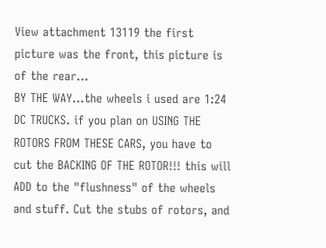View attachment 13119 the first picture was the front, this picture is of the rear...
BY THE WAY...the wheels i used are 1:24 DC TRUCKS. if you plan on USING THE ROTORS FROM THESE CARS, you have to cut the BACKING OF THE ROTOR!!! this will ADD to the "flushness" of the wheels and stuff. Cut the stubs of rotors, and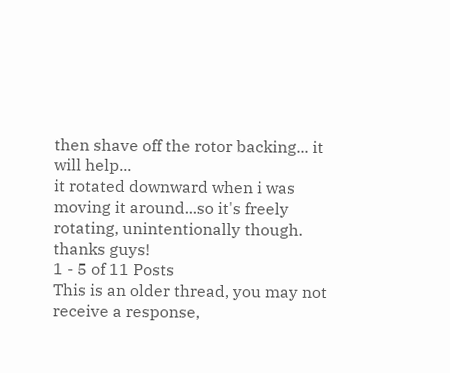then shave off the rotor backing... it will help...
it rotated downward when i was moving it around...so it's freely rotating, unintentionally though. thanks guys!
1 - 5 of 11 Posts
This is an older thread, you may not receive a response,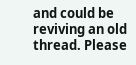and could be reviving an old thread. Please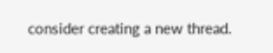consider creating a new thread.